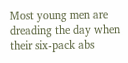Most young men are dreading the day when their six-pack abs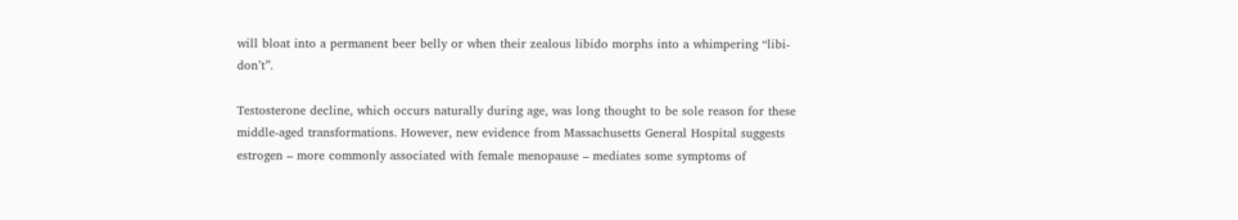will bloat into a permanent beer belly or when their zealous libido morphs into a whimpering “libi-don’t”.

Testosterone decline, which occurs naturally during age, was long thought to be sole reason for these middle-aged transformations. However, new evidence from Massachusetts General Hospital suggests estrogen – more commonly associated with female menopause – mediates some symptoms of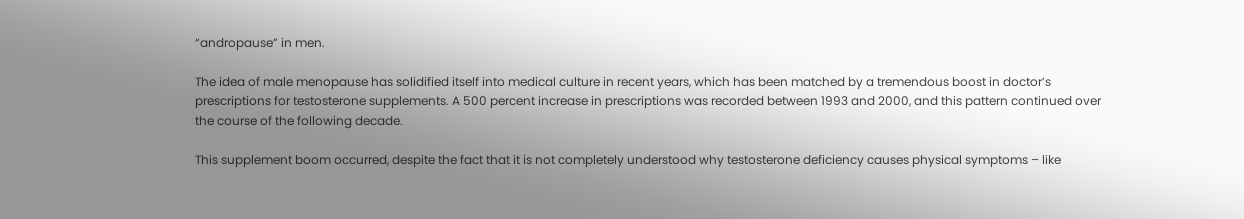“andropause” in men.

The idea of male menopause has solidified itself into medical culture in recent years, which has been matched by a tremendous boost in doctor’s prescriptions for testosterone supplements. A 500 percent increase in prescriptions was recorded between 1993 and 2000, and this pattern continued over the course of the following decade.

This supplement boom occurred, despite the fact that it is not completely understood why testosterone deficiency causes physical symptoms – like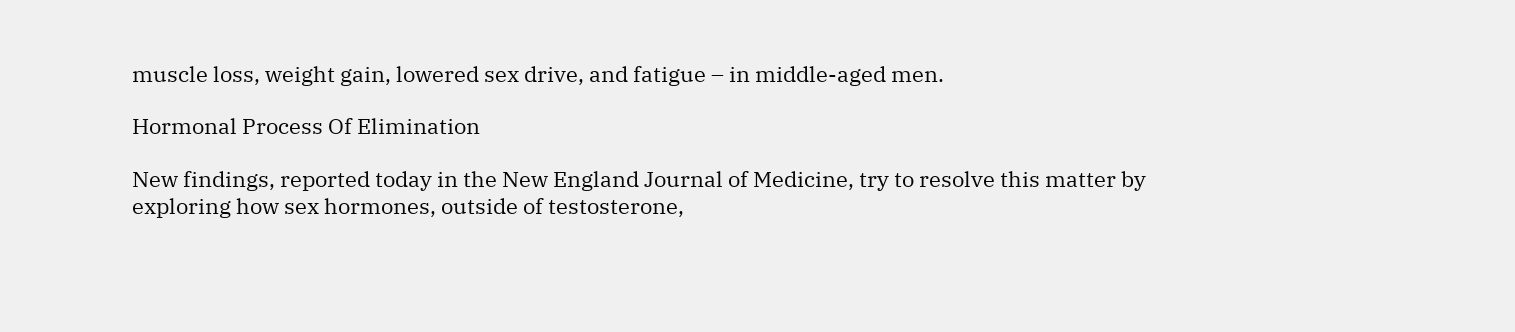muscle loss, weight gain, lowered sex drive, and fatigue – in middle-aged men.

Hormonal Process Of Elimination

New findings, reported today in the New England Journal of Medicine, try to resolve this matter by exploring how sex hormones, outside of testosterone,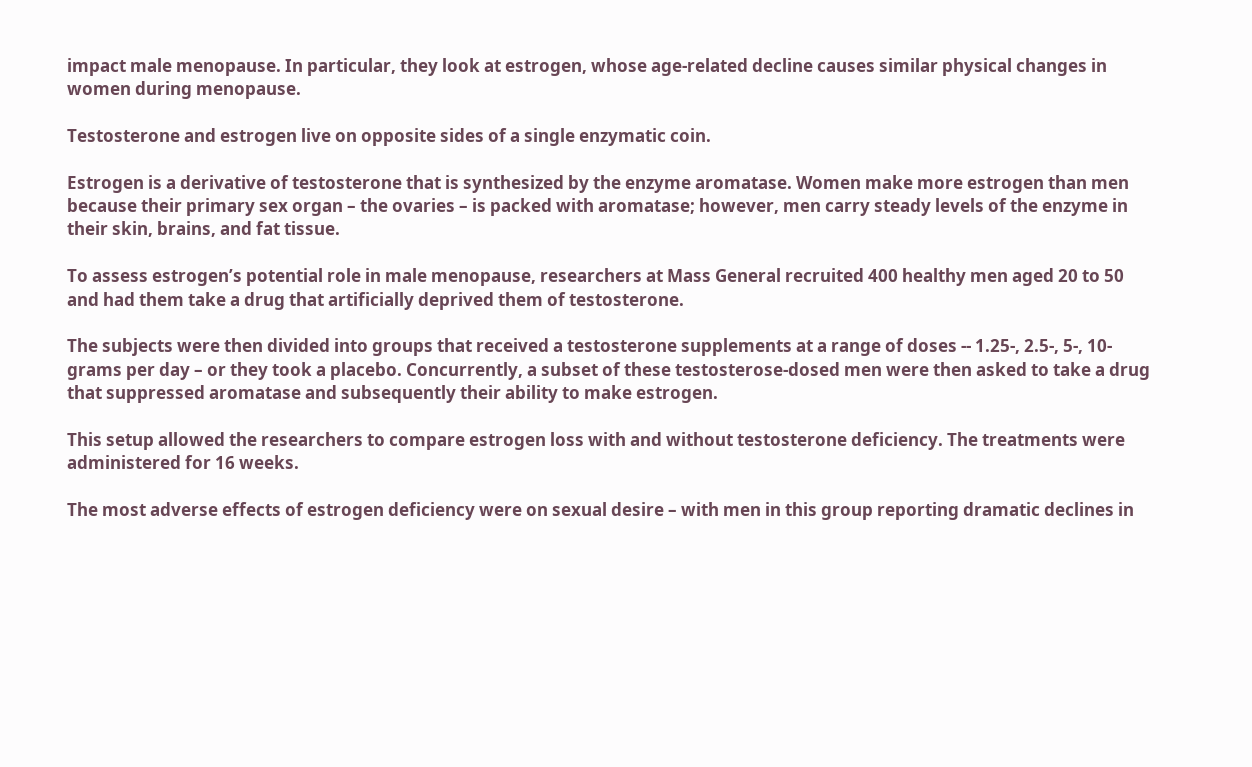impact male menopause. In particular, they look at estrogen, whose age-related decline causes similar physical changes in women during menopause.

Testosterone and estrogen live on opposite sides of a single enzymatic coin.

Estrogen is a derivative of testosterone that is synthesized by the enzyme aromatase. Women make more estrogen than men because their primary sex organ – the ovaries – is packed with aromatase; however, men carry steady levels of the enzyme in their skin, brains, and fat tissue.

To assess estrogen’s potential role in male menopause, researchers at Mass General recruited 400 healthy men aged 20 to 50 and had them take a drug that artificially deprived them of testosterone.

The subjects were then divided into groups that received a testosterone supplements at a range of doses -- 1.25-, 2.5-, 5-, 10- grams per day – or they took a placebo. Concurrently, a subset of these testosterose-dosed men were then asked to take a drug that suppressed aromatase and subsequently their ability to make estrogen.

This setup allowed the researchers to compare estrogen loss with and without testosterone deficiency. The treatments were administered for 16 weeks.

The most adverse effects of estrogen deficiency were on sexual desire – with men in this group reporting dramatic declines in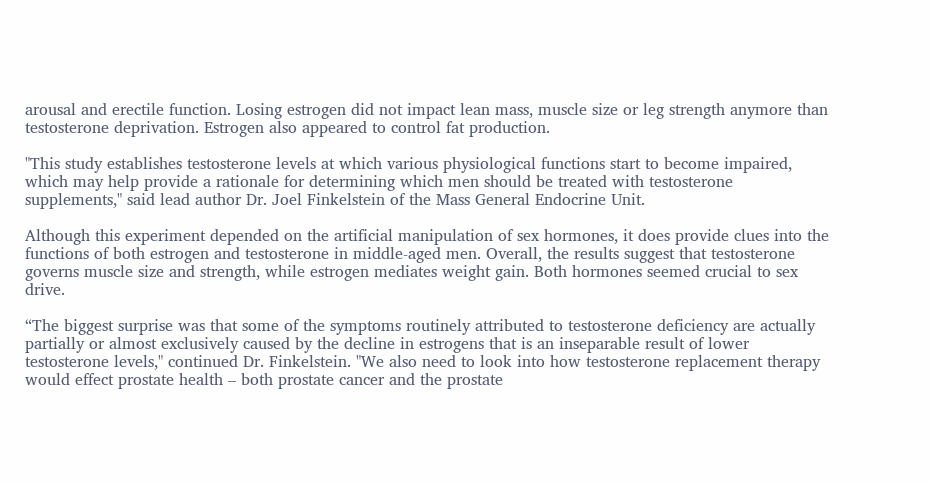arousal and erectile function. Losing estrogen did not impact lean mass, muscle size or leg strength anymore than testosterone deprivation. Estrogen also appeared to control fat production.

"This study establishes testosterone levels at which various physiological functions start to become impaired, which may help provide a rationale for determining which men should be treated with testosterone supplements," said lead author Dr. Joel Finkelstein of the Mass General Endocrine Unit.

Although this experiment depended on the artificial manipulation of sex hormones, it does provide clues into the functions of both estrogen and testosterone in middle-aged men. Overall, the results suggest that testosterone governs muscle size and strength, while estrogen mediates weight gain. Both hormones seemed crucial to sex drive.

“The biggest surprise was that some of the symptoms routinely attributed to testosterone deficiency are actually partially or almost exclusively caused by the decline in estrogens that is an inseparable result of lower testosterone levels," continued Dr. Finkelstein. "We also need to look into how testosterone replacement therapy would effect prostate health – both prostate cancer and the prostate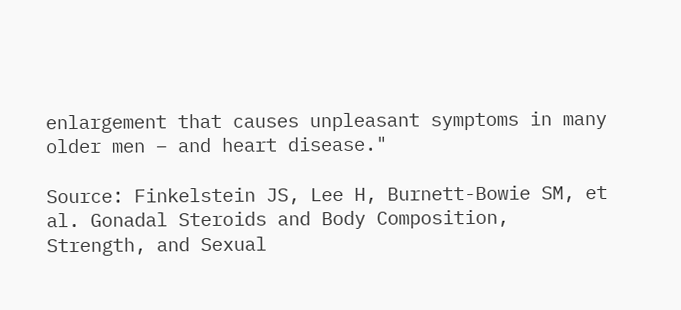enlargement that causes unpleasant symptoms in many older men – and heart disease."

Source: Finkelstein JS, Lee H, Burnett-Bowie SM, et al. Gonadal Steroids and Body Composition, Strength, and Sexual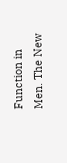Function in Men. The New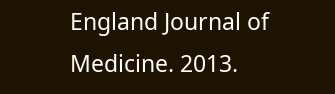England Journal of Medicine. 2013.